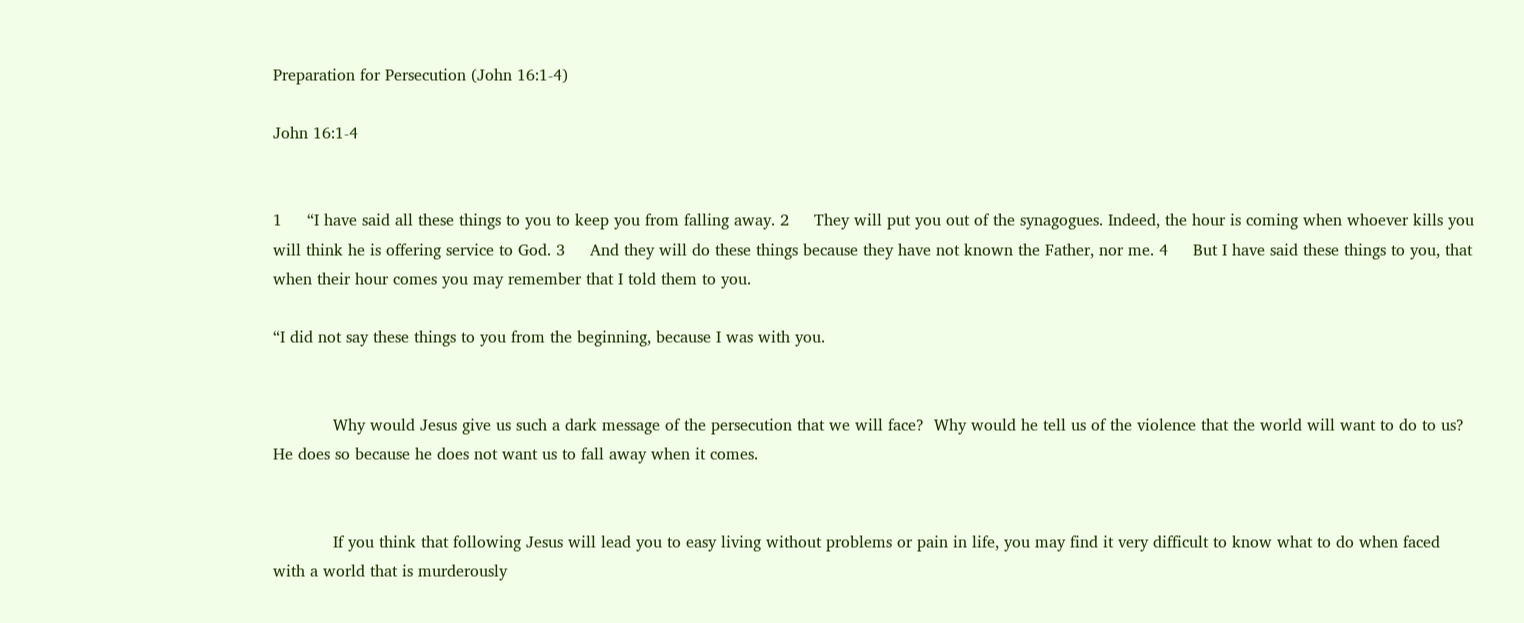Preparation for Persecution (John 16:1-4)

John 16:1-4


1     “I have said all these things to you to keep you from falling away. 2     They will put you out of the synagogues. Indeed, the hour is coming when whoever kills you will think he is offering service to God. 3     And they will do these things because they have not known the Father, nor me. 4     But I have said these things to you, that when their hour comes you may remember that I told them to you.

“I did not say these things to you from the beginning, because I was with you.


            Why would Jesus give us such a dark message of the persecution that we will face?  Why would he tell us of the violence that the world will want to do to us?  He does so because he does not want us to fall away when it comes.


            If you think that following Jesus will lead you to easy living without problems or pain in life, you may find it very difficult to know what to do when faced with a world that is murderously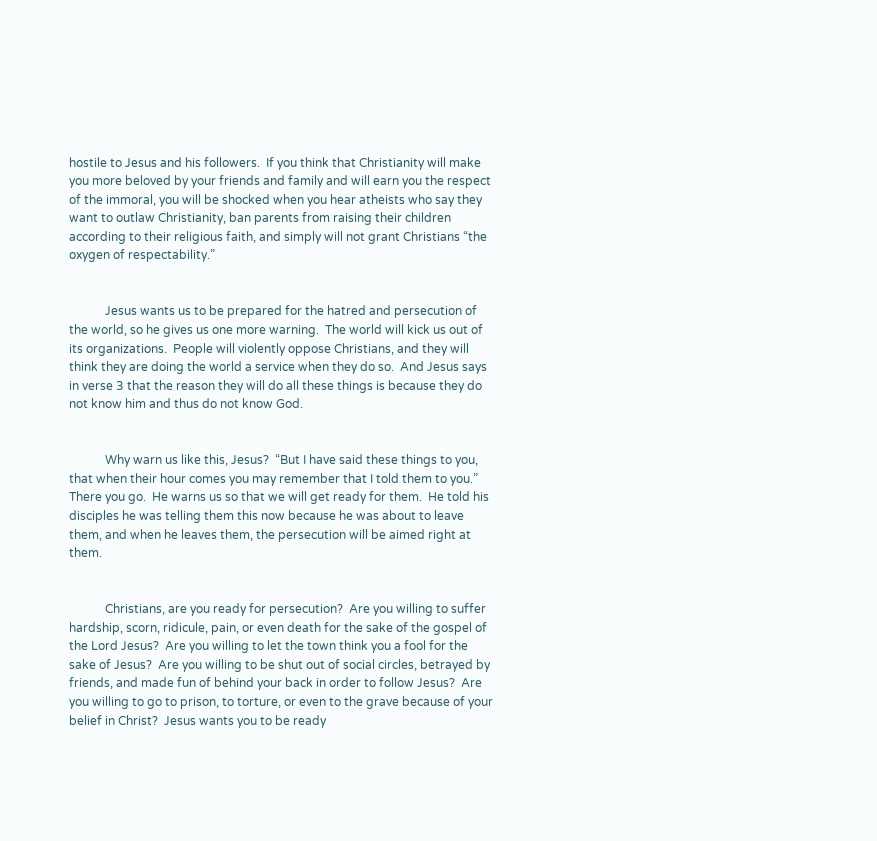hostile to Jesus and his followers.  If you think that Christianity will make you more beloved by your friends and family and will earn you the respect of the immoral, you will be shocked when you hear atheists who say they want to outlaw Christianity, ban parents from raising their children according to their religious faith, and simply will not grant Christians “the oxygen of respectability.”


            Jesus wants us to be prepared for the hatred and persecution of the world, so he gives us one more warning.  The world will kick us out of its organizations.  People will violently oppose Christians, and they will think they are doing the world a service when they do so.  And Jesus says in verse 3 that the reason they will do all these things is because they do not know him and thus do not know God.


            Why warn us like this, Jesus?  “But I have said these things to you, that when their hour comes you may remember that I told them to you.”  There you go.  He warns us so that we will get ready for them.  He told his disciples he was telling them this now because he was about to leave them, and when he leaves them, the persecution will be aimed right at them.


            Christians, are you ready for persecution?  Are you willing to suffer hardship, scorn, ridicule, pain, or even death for the sake of the gospel of the Lord Jesus?  Are you willing to let the town think you a fool for the sake of Jesus?  Are you willing to be shut out of social circles, betrayed by friends, and made fun of behind your back in order to follow Jesus?  Are you willing to go to prison, to torture, or even to the grave because of your belief in Christ?  Jesus wants you to be ready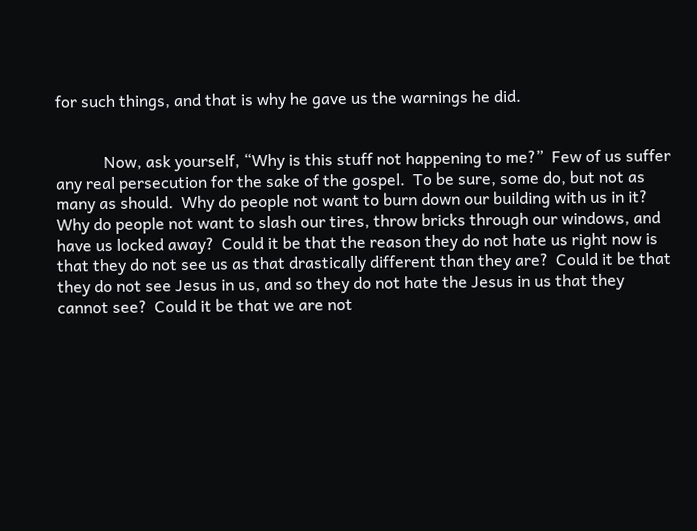for such things, and that is why he gave us the warnings he did.


            Now, ask yourself, “Why is this stuff not happening to me?”  Few of us suffer any real persecution for the sake of the gospel.  To be sure, some do, but not as many as should.  Why do people not want to burn down our building with us in it?  Why do people not want to slash our tires, throw bricks through our windows, and have us locked away?  Could it be that the reason they do not hate us right now is that they do not see us as that drastically different than they are?  Could it be that they do not see Jesus in us, and so they do not hate the Jesus in us that they cannot see?  Could it be that we are not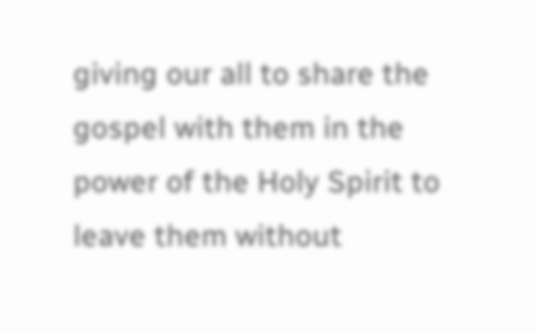giving our all to share the gospel with them in the power of the Holy Spirit to leave them without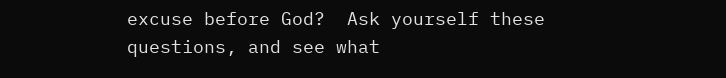excuse before God?  Ask yourself these questions, and see what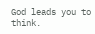God leads you to think.